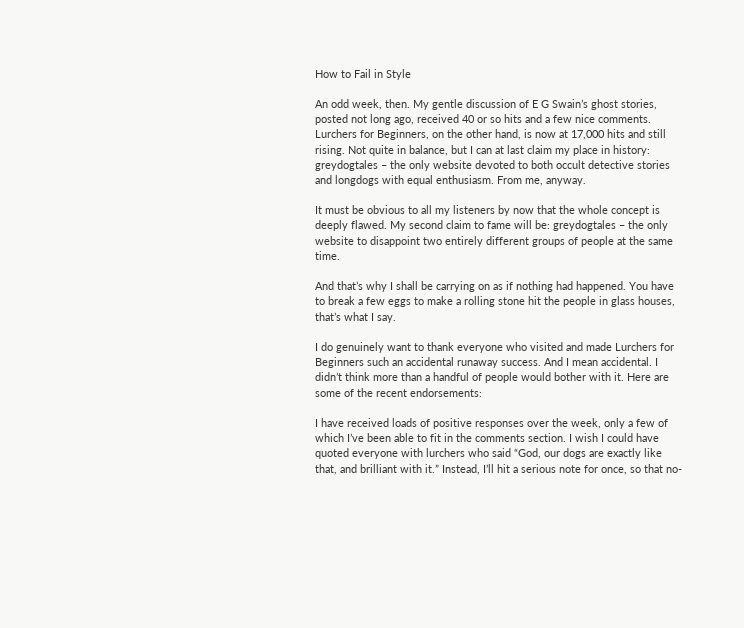How to Fail in Style

An odd week, then. My gentle discussion of E G Swain’s ghost stories, posted not long ago, received 40 or so hits and a few nice comments. Lurchers for Beginners, on the other hand, is now at 17,000 hits and still rising. Not quite in balance, but I can at last claim my place in history: greydogtales – the only website devoted to both occult detective stories and longdogs with equal enthusiasm. From me, anyway.

It must be obvious to all my listeners by now that the whole concept is deeply flawed. My second claim to fame will be: greydogtales – the only website to disappoint two entirely different groups of people at the same time.

And that’s why I shall be carrying on as if nothing had happened. You have to break a few eggs to make a rolling stone hit the people in glass houses, that’s what I say.

I do genuinely want to thank everyone who visited and made Lurchers for Beginners such an accidental runaway success. And I mean accidental. I didn’t think more than a handful of people would bother with it. Here are some of the recent endorsements:

I have received loads of positive responses over the week, only a few of which I’ve been able to fit in the comments section. I wish I could have quoted everyone with lurchers who said “God, our dogs are exactly like that, and brilliant with it.” Instead, I’ll hit a serious note for once, so that no-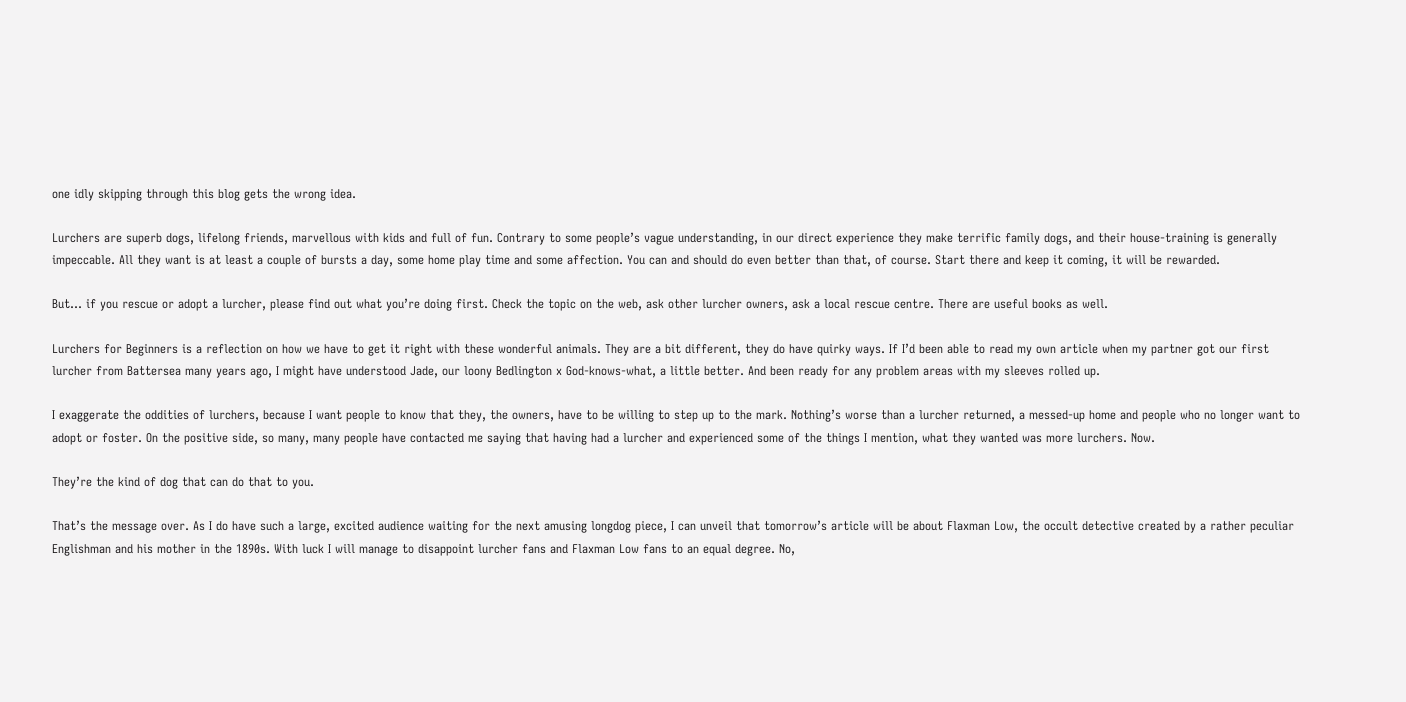one idly skipping through this blog gets the wrong idea.

Lurchers are superb dogs, lifelong friends, marvellous with kids and full of fun. Contrary to some people’s vague understanding, in our direct experience they make terrific family dogs, and their house-training is generally impeccable. All they want is at least a couple of bursts a day, some home play time and some affection. You can and should do even better than that, of course. Start there and keep it coming, it will be rewarded.

But… if you rescue or adopt a lurcher, please find out what you’re doing first. Check the topic on the web, ask other lurcher owners, ask a local rescue centre. There are useful books as well.

Lurchers for Beginners is a reflection on how we have to get it right with these wonderful animals. They are a bit different, they do have quirky ways. If I’d been able to read my own article when my partner got our first lurcher from Battersea many years ago, I might have understood Jade, our loony Bedlington x God-knows-what, a little better. And been ready for any problem areas with my sleeves rolled up.

I exaggerate the oddities of lurchers, because I want people to know that they, the owners, have to be willing to step up to the mark. Nothing’s worse than a lurcher returned, a messed-up home and people who no longer want to adopt or foster. On the positive side, so many, many people have contacted me saying that having had a lurcher and experienced some of the things I mention, what they wanted was more lurchers. Now.

They’re the kind of dog that can do that to you.

That’s the message over. As I do have such a large, excited audience waiting for the next amusing longdog piece, I can unveil that tomorrow’s article will be about Flaxman Low, the occult detective created by a rather peculiar Englishman and his mother in the 1890s. With luck I will manage to disappoint lurcher fans and Flaxman Low fans to an equal degree. No,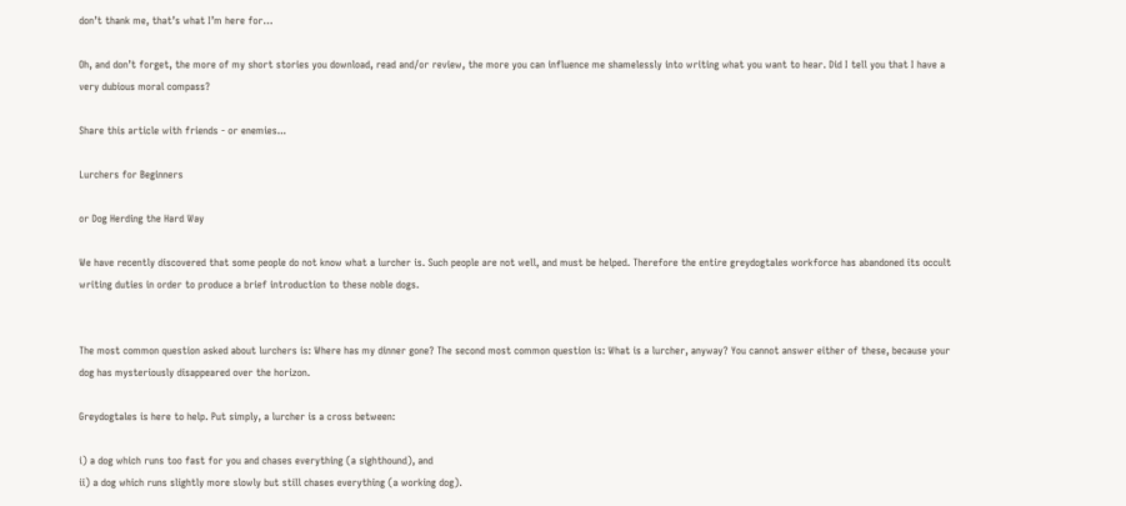don’t thank me, that’s what I’m here for…

Oh, and don’t forget, the more of my short stories you download, read and/or review, the more you can influence me shamelessly into writing what you want to hear. Did I tell you that I have a very dubious moral compass?

Share this article with friends - or enemies...

Lurchers for Beginners

or Dog Herding the Hard Way

We have recently discovered that some people do not know what a lurcher is. Such people are not well, and must be helped. Therefore the entire greydogtales workforce has abandoned its occult writing duties in order to produce a brief introduction to these noble dogs.


The most common question asked about lurchers is: Where has my dinner gone? The second most common question is: What is a lurcher, anyway? You cannot answer either of these, because your dog has mysteriously disappeared over the horizon.

Greydogtales is here to help. Put simply, a lurcher is a cross between:

i) a dog which runs too fast for you and chases everything (a sighthound), and
ii) a dog which runs slightly more slowly but still chases everything (a working dog).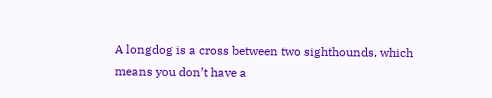A longdog is a cross between two sighthounds, which means you don’t have a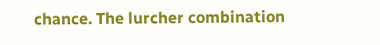chance. The lurcher combination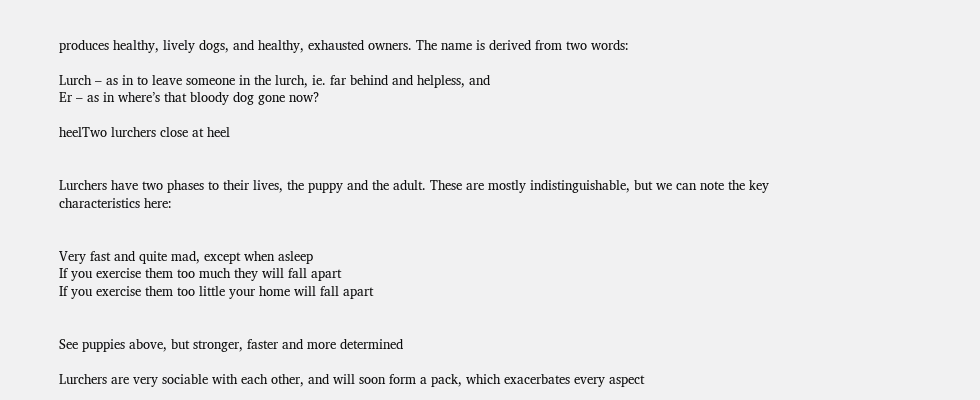produces healthy, lively dogs, and healthy, exhausted owners. The name is derived from two words:

Lurch – as in to leave someone in the lurch, ie. far behind and helpless, and
Er – as in where’s that bloody dog gone now?

heelTwo lurchers close at heel


Lurchers have two phases to their lives, the puppy and the adult. These are mostly indistinguishable, but we can note the key characteristics here:


Very fast and quite mad, except when asleep
If you exercise them too much they will fall apart
If you exercise them too little your home will fall apart


See puppies above, but stronger, faster and more determined

Lurchers are very sociable with each other, and will soon form a pack, which exacerbates every aspect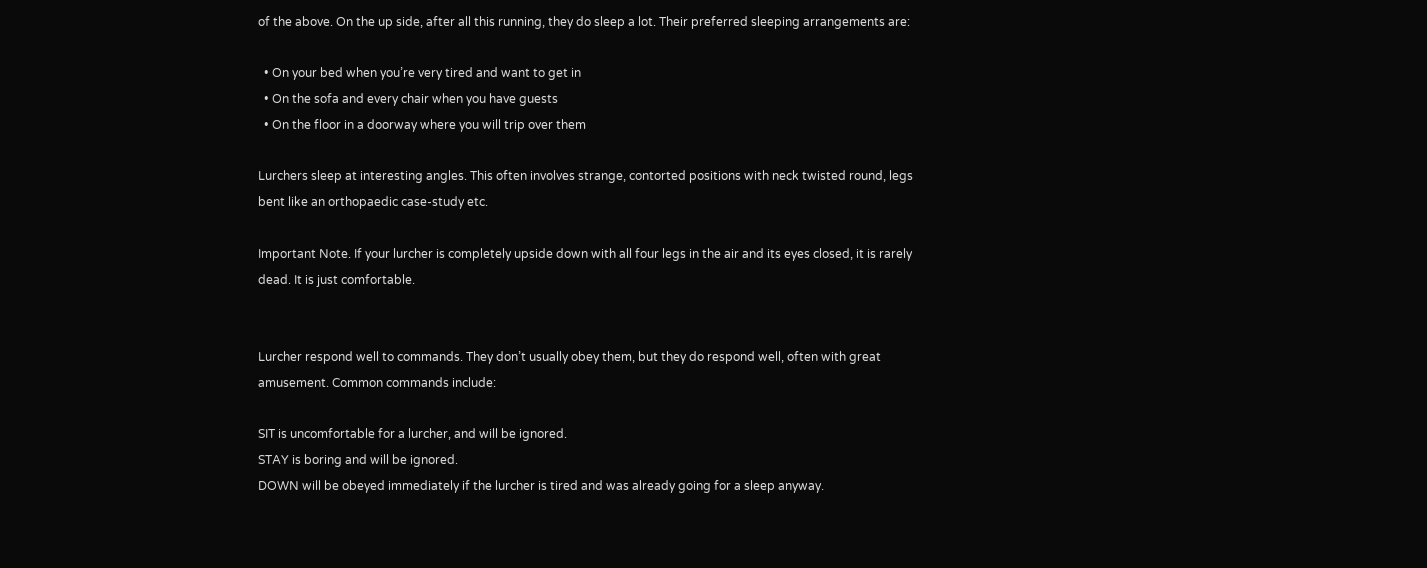of the above. On the up side, after all this running, they do sleep a lot. Their preferred sleeping arrangements are:

  • On your bed when you’re very tired and want to get in
  • On the sofa and every chair when you have guests
  • On the floor in a doorway where you will trip over them

Lurchers sleep at interesting angles. This often involves strange, contorted positions with neck twisted round, legs bent like an orthopaedic case-study etc.

Important Note. If your lurcher is completely upside down with all four legs in the air and its eyes closed, it is rarely dead. It is just comfortable.


Lurcher respond well to commands. They don’t usually obey them, but they do respond well, often with great amusement. Common commands include:

SIT is uncomfortable for a lurcher, and will be ignored.
STAY is boring and will be ignored.
DOWN will be obeyed immediately if the lurcher is tired and was already going for a sleep anyway.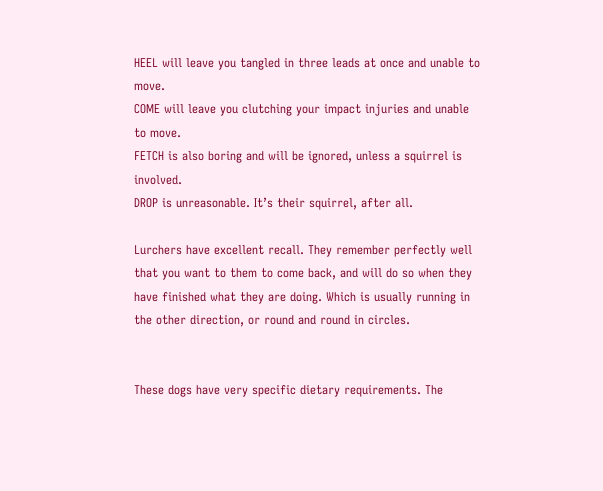HEEL will leave you tangled in three leads at once and unable to move.
COME will leave you clutching your impact injuries and unable to move.
FETCH is also boring and will be ignored, unless a squirrel is involved.
DROP is unreasonable. It’s their squirrel, after all.

Lurchers have excellent recall. They remember perfectly well that you want to them to come back, and will do so when they have finished what they are doing. Which is usually running in the other direction, or round and round in circles.


These dogs have very specific dietary requirements. The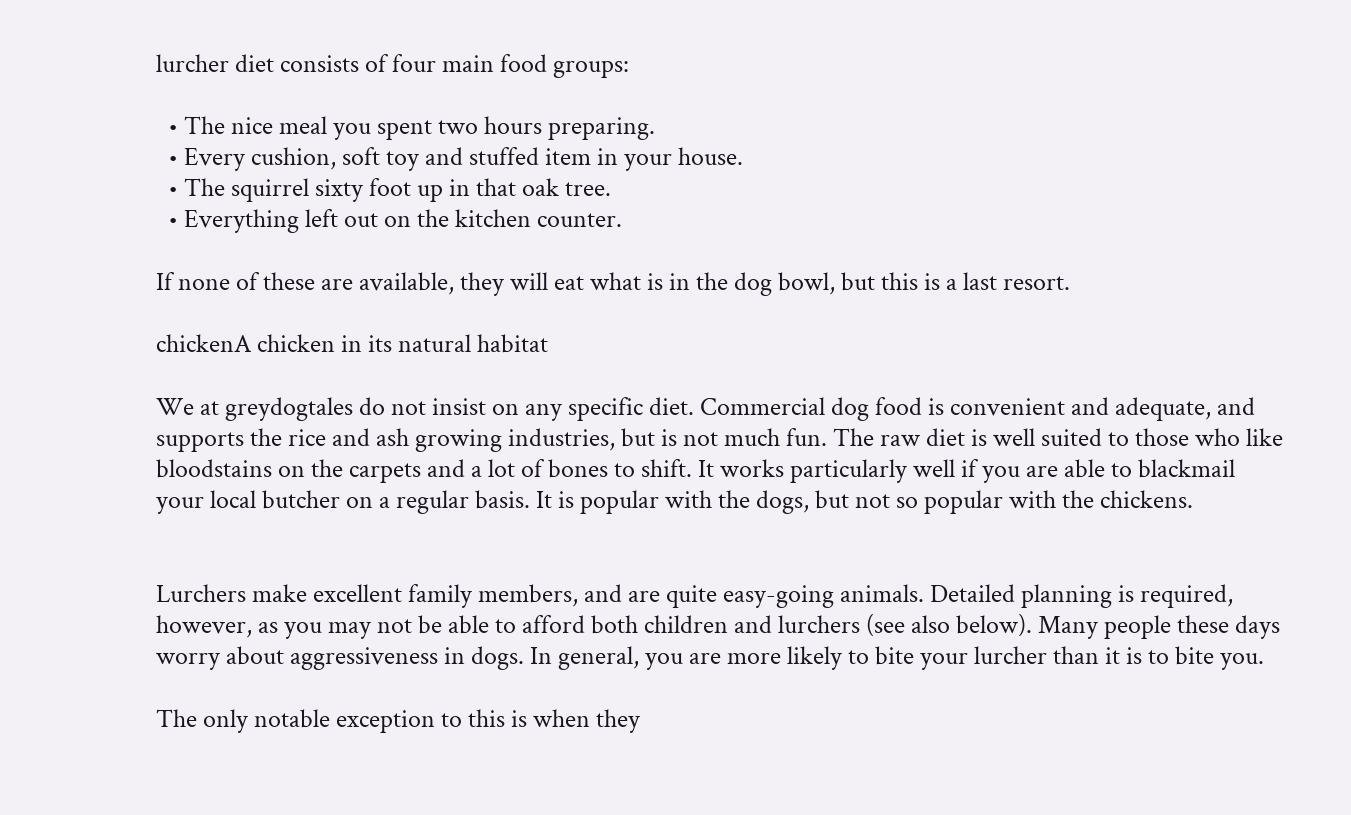lurcher diet consists of four main food groups:

  • The nice meal you spent two hours preparing.
  • Every cushion, soft toy and stuffed item in your house.
  • The squirrel sixty foot up in that oak tree.
  • Everything left out on the kitchen counter.

If none of these are available, they will eat what is in the dog bowl, but this is a last resort.

chickenA chicken in its natural habitat

We at greydogtales do not insist on any specific diet. Commercial dog food is convenient and adequate, and supports the rice and ash growing industries, but is not much fun. The raw diet is well suited to those who like bloodstains on the carpets and a lot of bones to shift. It works particularly well if you are able to blackmail your local butcher on a regular basis. It is popular with the dogs, but not so popular with the chickens.


Lurchers make excellent family members, and are quite easy-going animals. Detailed planning is required, however, as you may not be able to afford both children and lurchers (see also below). Many people these days worry about aggressiveness in dogs. In general, you are more likely to bite your lurcher than it is to bite you.

The only notable exception to this is when they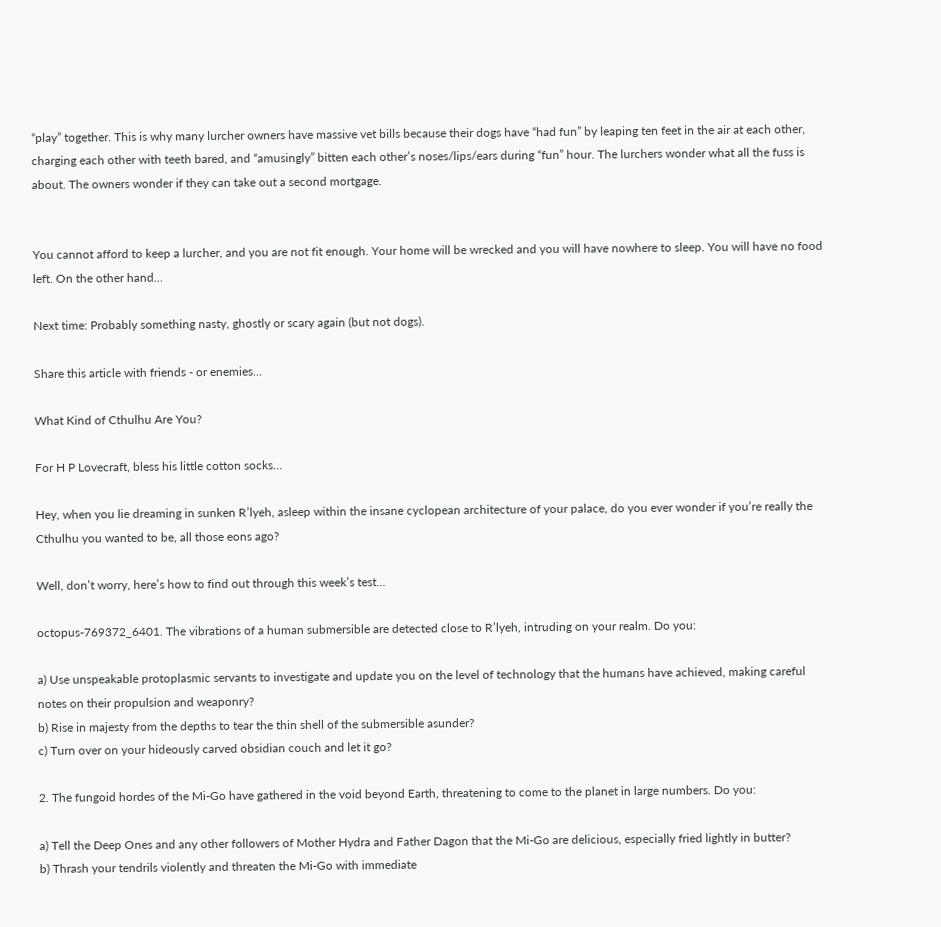“play” together. This is why many lurcher owners have massive vet bills because their dogs have “had fun” by leaping ten feet in the air at each other, charging each other with teeth bared, and “amusingly” bitten each other’s noses/lips/ears during “fun” hour. The lurchers wonder what all the fuss is about. The owners wonder if they can take out a second mortgage.


You cannot afford to keep a lurcher, and you are not fit enough. Your home will be wrecked and you will have nowhere to sleep. You will have no food left. On the other hand…

Next time: Probably something nasty, ghostly or scary again (but not dogs).

Share this article with friends - or enemies...

What Kind of Cthulhu Are You?

For H P Lovecraft, bless his little cotton socks…

Hey, when you lie dreaming in sunken R’lyeh, asleep within the insane cyclopean architecture of your palace, do you ever wonder if you’re really the Cthulhu you wanted to be, all those eons ago?

Well, don’t worry, here’s how to find out through this week’s test…

octopus-769372_6401. The vibrations of a human submersible are detected close to R’lyeh, intruding on your realm. Do you:

a) Use unspeakable protoplasmic servants to investigate and update you on the level of technology that the humans have achieved, making careful notes on their propulsion and weaponry?
b) Rise in majesty from the depths to tear the thin shell of the submersible asunder?
c) Turn over on your hideously carved obsidian couch and let it go?

2. The fungoid hordes of the Mi-Go have gathered in the void beyond Earth, threatening to come to the planet in large numbers. Do you:

a) Tell the Deep Ones and any other followers of Mother Hydra and Father Dagon that the Mi-Go are delicious, especially fried lightly in butter?
b) Thrash your tendrils violently and threaten the Mi-Go with immediate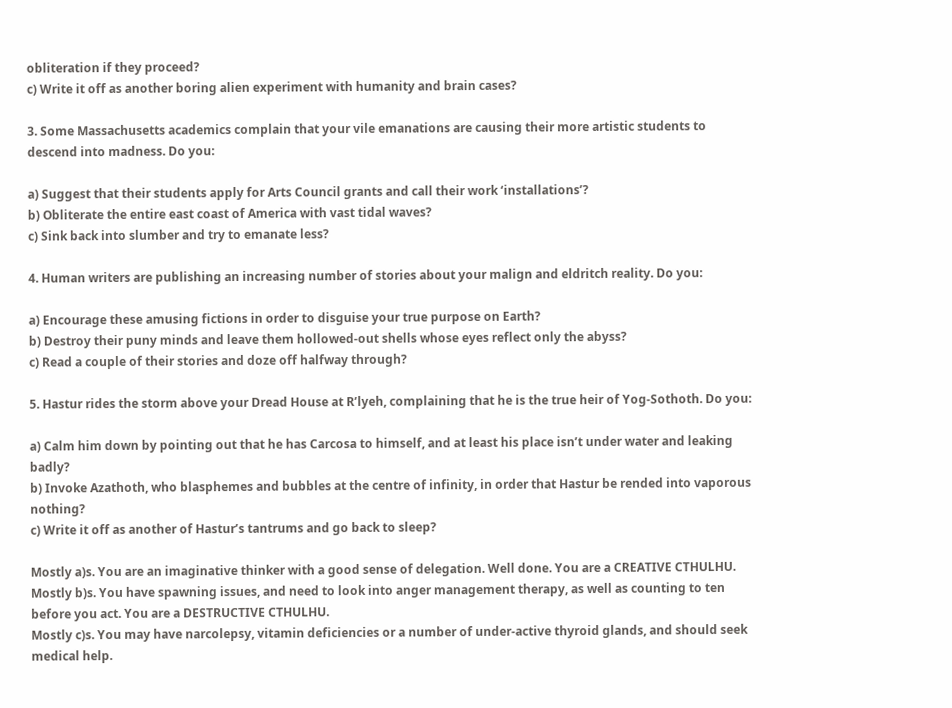obliteration if they proceed?
c) Write it off as another boring alien experiment with humanity and brain cases?

3. Some Massachusetts academics complain that your vile emanations are causing their more artistic students to descend into madness. Do you:

a) Suggest that their students apply for Arts Council grants and call their work ‘installations’?
b) Obliterate the entire east coast of America with vast tidal waves?
c) Sink back into slumber and try to emanate less?

4. Human writers are publishing an increasing number of stories about your malign and eldritch reality. Do you:

a) Encourage these amusing fictions in order to disguise your true purpose on Earth?
b) Destroy their puny minds and leave them hollowed-out shells whose eyes reflect only the abyss?
c) Read a couple of their stories and doze off halfway through?

5. Hastur rides the storm above your Dread House at R’lyeh, complaining that he is the true heir of Yog-Sothoth. Do you:

a) Calm him down by pointing out that he has Carcosa to himself, and at least his place isn’t under water and leaking badly?
b) Invoke Azathoth, who blasphemes and bubbles at the centre of infinity, in order that Hastur be rended into vaporous nothing?
c) Write it off as another of Hastur’s tantrums and go back to sleep?

Mostly a)s. You are an imaginative thinker with a good sense of delegation. Well done. You are a CREATIVE CTHULHU.
Mostly b)s. You have spawning issues, and need to look into anger management therapy, as well as counting to ten before you act. You are a DESTRUCTIVE CTHULHU.
Mostly c)s. You may have narcolepsy, vitamin deficiencies or a number of under-active thyroid glands, and should seek medical help.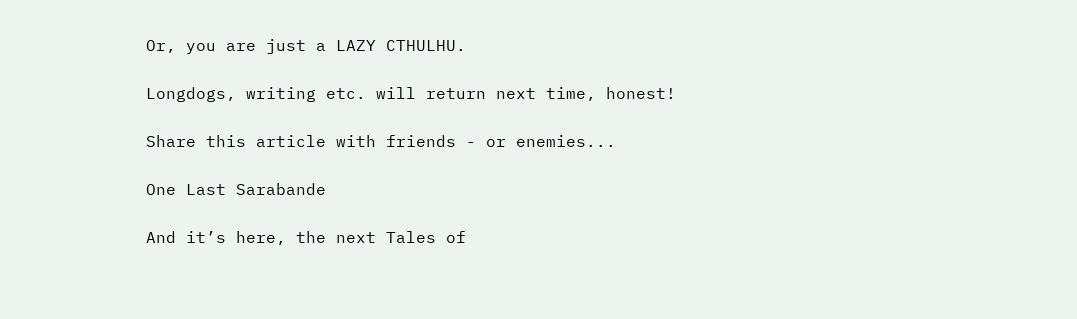Or, you are just a LAZY CTHULHU.

Longdogs, writing etc. will return next time, honest!

Share this article with friends - or enemies...

One Last Sarabande

And it’s here, the next Tales of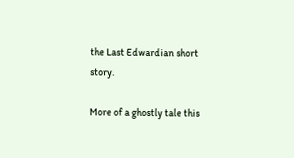the Last Edwardian short story.

More of a ghostly tale this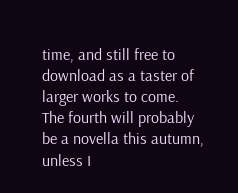time, and still free to download as a taster of larger works to come.  The fourth will probably be a novella this autumn, unless I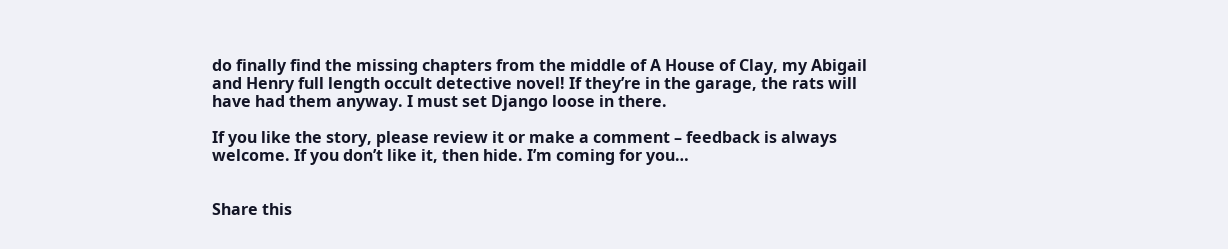do finally find the missing chapters from the middle of A House of Clay, my Abigail and Henry full length occult detective novel! If they’re in the garage, the rats will have had them anyway. I must set Django loose in there.

If you like the story, please review it or make a comment – feedback is always welcome. If you don’t like it, then hide. I’m coming for you…


Share this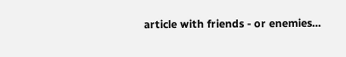article with friends - or enemies...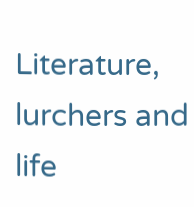Literature, lurchers and life